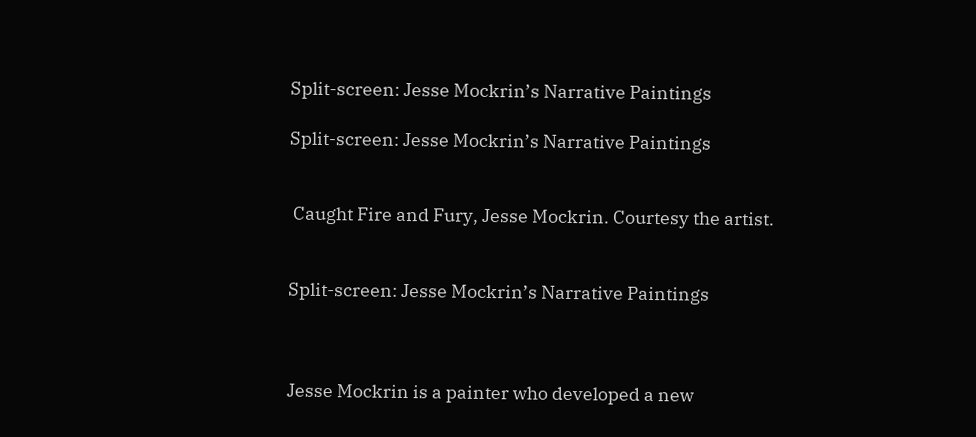Split-screen: Jesse Mockrin’s Narrative Paintings

Split-screen: Jesse Mockrin’s Narrative Paintings


 Caught Fire and Fury, Jesse Mockrin. Courtesy the artist.


Split-screen: Jesse Mockrin’s Narrative Paintings



Jesse Mockrin is a painter who developed a new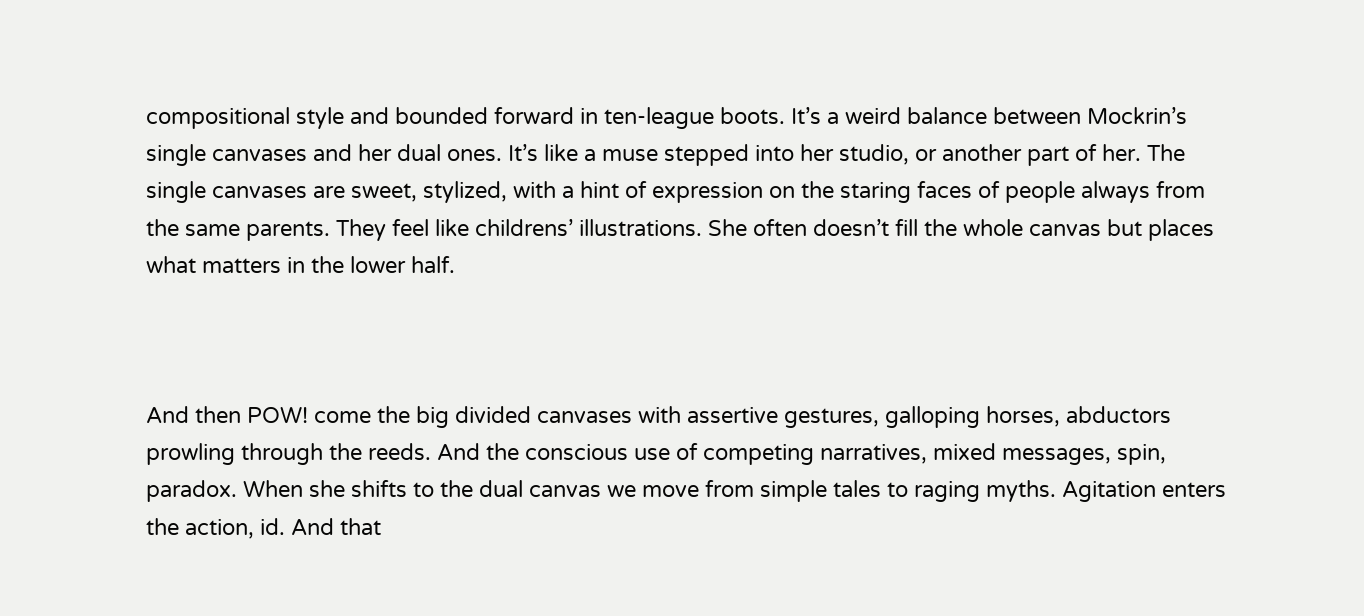compositional style and bounded forward in ten-league boots. It’s a weird balance between Mockrin’s single canvases and her dual ones. It’s like a muse stepped into her studio, or another part of her. The single canvases are sweet, stylized, with a hint of expression on the staring faces of people always from the same parents. They feel like childrens’ illustrations. She often doesn’t fill the whole canvas but places what matters in the lower half.



And then POW! come the big divided canvases with assertive gestures, galloping horses, abductors prowling through the reeds. And the conscious use of competing narratives, mixed messages, spin, paradox. When she shifts to the dual canvas we move from simple tales to raging myths. Agitation enters the action, id. And that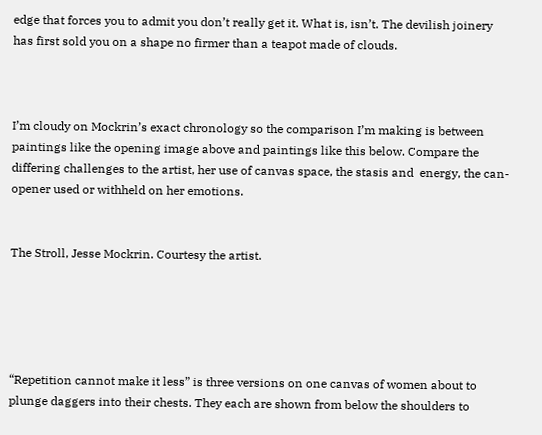edge that forces you to admit you don’t really get it. What is, isn’t. The devilish joinery has first sold you on a shape no firmer than a teapot made of clouds.



I’m cloudy on Mockrin’s exact chronology so the comparison I’m making is between paintings like the opening image above and paintings like this below. Compare the differing challenges to the artist, her use of canvas space, the stasis and  energy, the can-opener used or withheld on her emotions.


The Stroll, Jesse Mockrin. Courtesy the artist.





“Repetition cannot make it less” is three versions on one canvas of women about to plunge daggers into their chests. They each are shown from below the shoulders to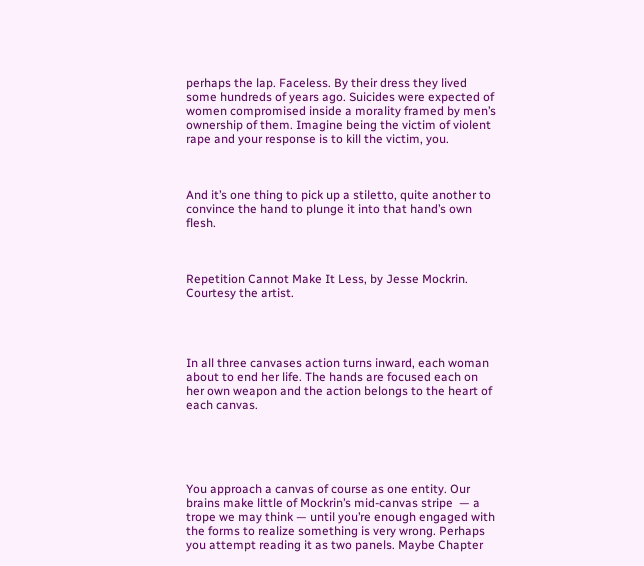perhaps the lap. Faceless. By their dress they lived some hundreds of years ago. Suicides were expected of women compromised inside a morality framed by men’s ownership of them. Imagine being the victim of violent rape and your response is to kill the victim, you.



And it’s one thing to pick up a stiletto, quite another to convince the hand to plunge it into that hand’s own flesh.



Repetition Cannot Make It Less, by Jesse Mockrin. Courtesy the artist.




In all three canvases action turns inward, each woman about to end her life. The hands are focused each on her own weapon and the action belongs to the heart of each canvas.





You approach a canvas of course as one entity. Our brains make little of Mockrin’s mid-canvas stripe  — a trope we may think — until you’re enough engaged with the forms to realize something is very wrong. Perhaps you attempt reading it as two panels. Maybe Chapter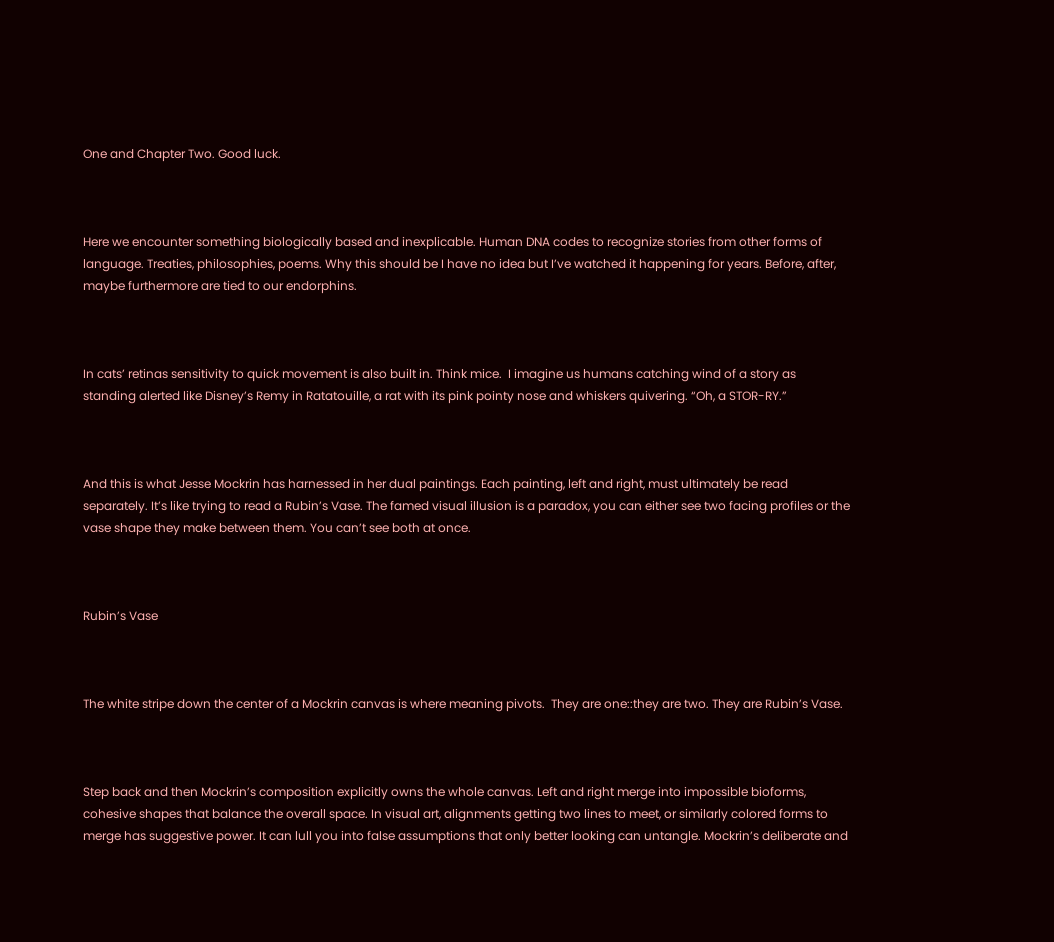One and Chapter Two. Good luck.



Here we encounter something biologically based and inexplicable. Human DNA codes to recognize stories from other forms of language. Treaties, philosophies, poems. Why this should be I have no idea but I’ve watched it happening for years. Before, after, maybe furthermore are tied to our endorphins.



In cats’ retinas sensitivity to quick movement is also built in. Think mice.  I imagine us humans catching wind of a story as standing alerted like Disney’s Remy in Ratatouille, a rat with its pink pointy nose and whiskers quivering. “Oh, a STOR-RY.”



And this is what Jesse Mockrin has harnessed in her dual paintings. Each painting, left and right, must ultimately be read separately. It’s like trying to read a Rubin’s Vase. The famed visual illusion is a paradox, you can either see two facing profiles or the vase shape they make between them. You can’t see both at once.



Rubin’s Vase



The white stripe down the center of a Mockrin canvas is where meaning pivots.  They are one::they are two. They are Rubin’s Vase.



Step back and then Mockrin’s composition explicitly owns the whole canvas. Left and right merge into impossible bioforms, cohesive shapes that balance the overall space. In visual art, alignments getting two lines to meet, or similarly colored forms to merge has suggestive power. It can lull you into false assumptions that only better looking can untangle. Mockrin’s deliberate and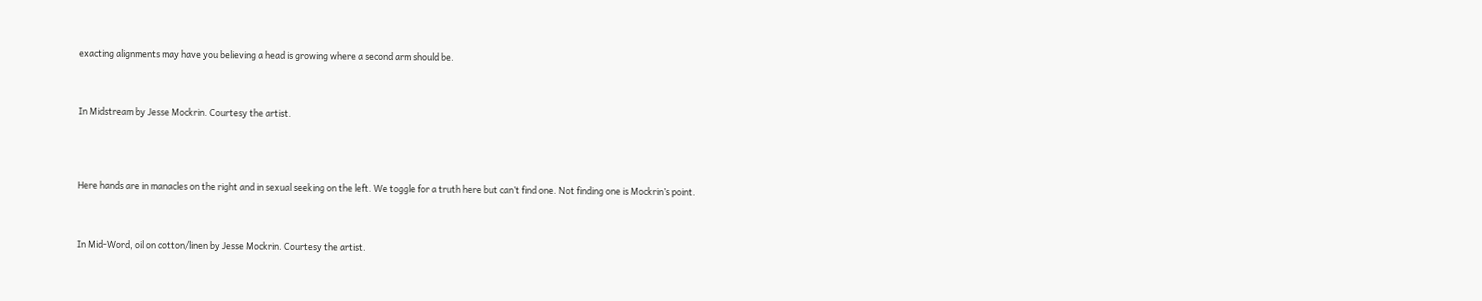exacting alignments may have you believing a head is growing where a second arm should be.



In Midstream by Jesse Mockrin. Courtesy the artist.




Here hands are in manacles on the right and in sexual seeking on the left. We toggle for a truth here but can’t find one. Not finding one is Mockrin’s point.



In Mid-Word, oil on cotton/linen by Jesse Mockrin. Courtesy the artist.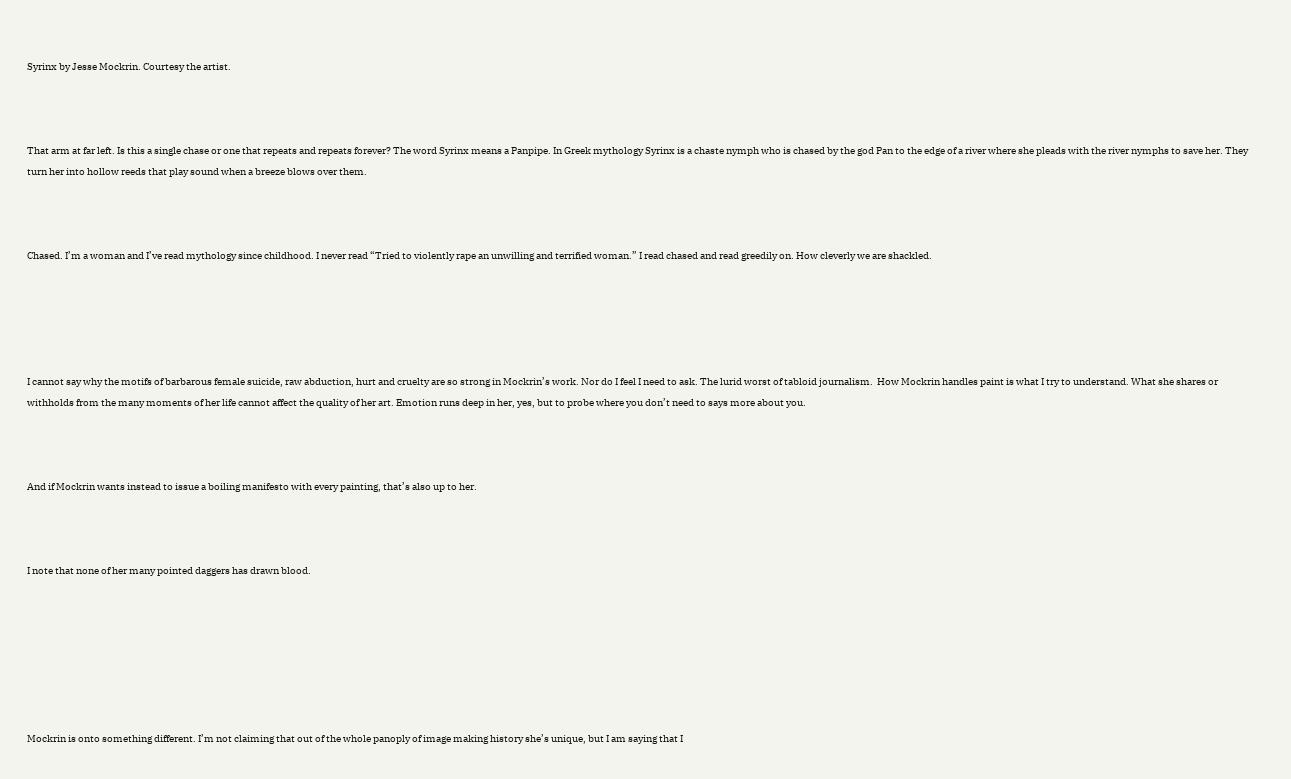Syrinx by Jesse Mockrin. Courtesy the artist.



That arm at far left. Is this a single chase or one that repeats and repeats forever? The word Syrinx means a Panpipe. In Greek mythology Syrinx is a chaste nymph who is chased by the god Pan to the edge of a river where she pleads with the river nymphs to save her. They turn her into hollow reeds that play sound when a breeze blows over them.



Chased. I’m a woman and I’ve read mythology since childhood. I never read “Tried to violently rape an unwilling and terrified woman.” I read chased and read greedily on. How cleverly we are shackled.





I cannot say why the motifs of barbarous female suicide, raw abduction, hurt and cruelty are so strong in Mockrin’s work. Nor do I feel I need to ask. The lurid worst of tabloid journalism.  How Mockrin handles paint is what I try to understand. What she shares or withholds from the many moments of her life cannot affect the quality of her art. Emotion runs deep in her, yes, but to probe where you don’t need to says more about you.



And if Mockrin wants instead to issue a boiling manifesto with every painting, that’s also up to her.



I note that none of her many pointed daggers has drawn blood.







Mockrin is onto something different. I’m not claiming that out of the whole panoply of image making history she’s unique, but I am saying that I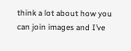think a lot about how you can join images and I’ve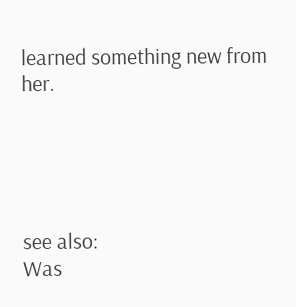learned something new from her.





see also:
Was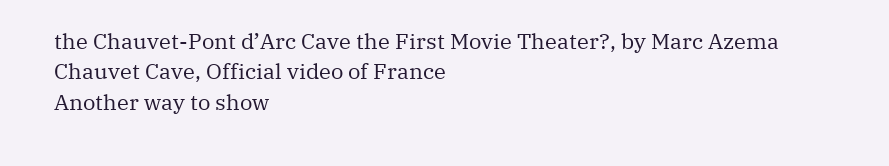the Chauvet-Pont d’Arc Cave the First Movie Theater?, by Marc Azema
Chauvet Cave, Official video of France
Another way to show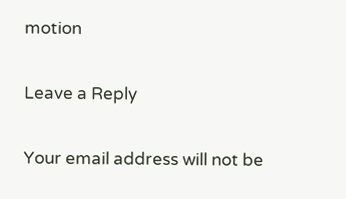motion

Leave a Reply

Your email address will not be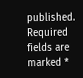published. Required fields are marked *